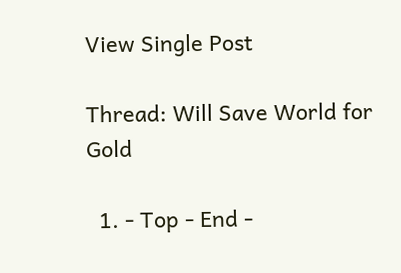View Single Post

Thread: Will Save World for Gold

  1. - Top - End -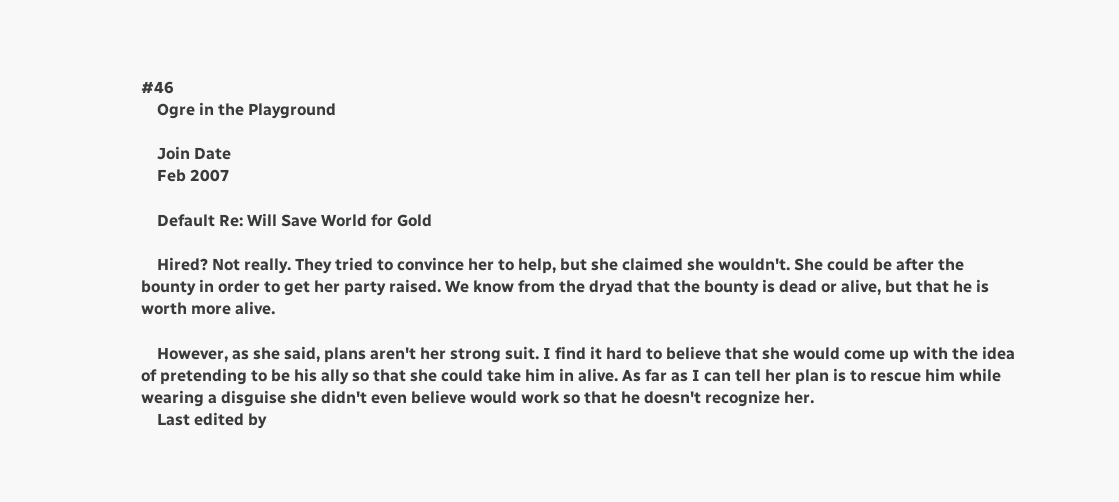#46
    Ogre in the Playground

    Join Date
    Feb 2007

    Default Re: Will Save World for Gold

    Hired? Not really. They tried to convince her to help, but she claimed she wouldn't. She could be after the bounty in order to get her party raised. We know from the dryad that the bounty is dead or alive, but that he is worth more alive.

    However, as she said, plans aren't her strong suit. I find it hard to believe that she would come up with the idea of pretending to be his ally so that she could take him in alive. As far as I can tell her plan is to rescue him while wearing a disguise she didn't even believe would work so that he doesn't recognize her.
    Last edited by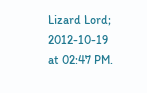Lizard Lord; 2012-10-19 at 02:47 PM.